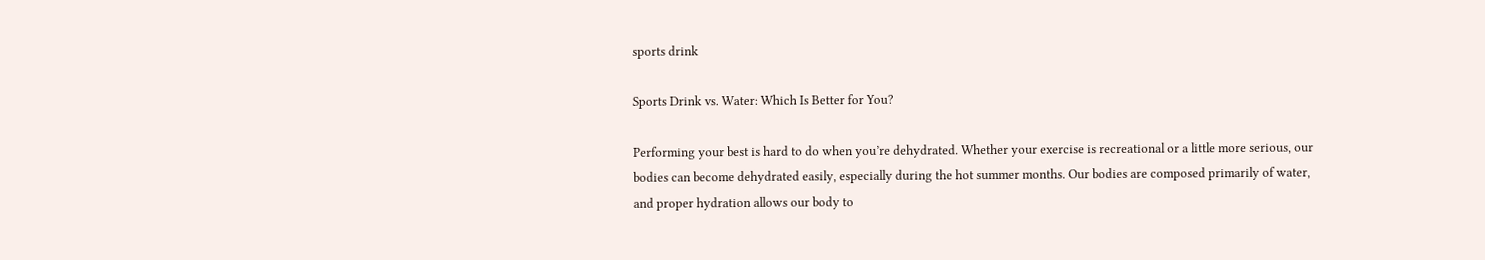sports drink

Sports Drink vs. Water: Which Is Better for You?

Performing your best is hard to do when you’re dehydrated. Whether your exercise is recreational or a little more serious, our bodies can become dehydrated easily, especially during the hot summer months. Our bodies are composed primarily of water, and proper hydration allows our body to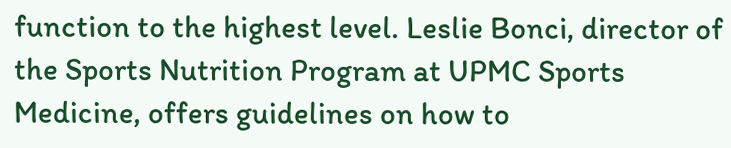function to the highest level. Leslie Bonci, director of the Sports Nutrition Program at UPMC Sports Medicine, offers guidelines on how to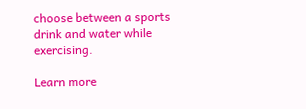choose between a sports drink and water while exercising.

Learn more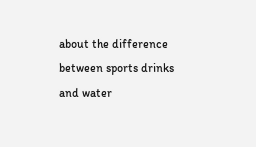about the difference between sports drinks and water